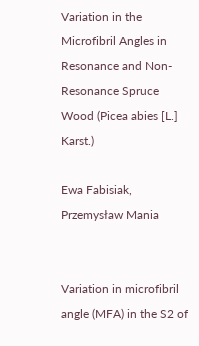Variation in the Microfibril Angles in Resonance and Non-Resonance Spruce Wood (Picea abies [L.] Karst.)

Ewa Fabisiak, Przemysław Mania


Variation in microfibril angle (MFA) in the S2 of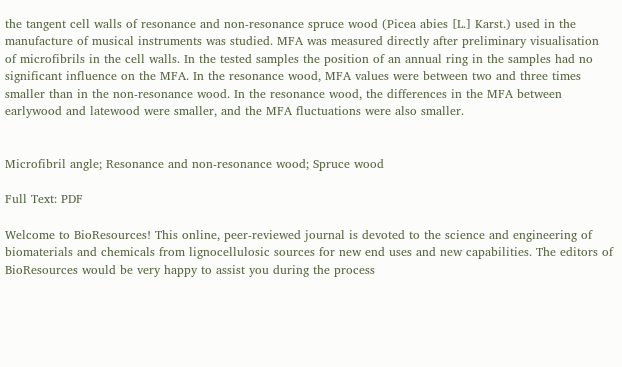the tangent cell walls of resonance and non-resonance spruce wood (Picea abies [L.] Karst.) used in the manufacture of musical instruments was studied. MFA was measured directly after preliminary visualisation of microfibrils in the cell walls. In the tested samples the position of an annual ring in the samples had no significant influence on the MFA. In the resonance wood, MFA values were between two and three times smaller than in the non-resonance wood. In the resonance wood, the differences in the MFA between earlywood and latewood were smaller, and the MFA fluctuations were also smaller.


Microfibril angle; Resonance and non-resonance wood; Spruce wood

Full Text: PDF

Welcome to BioResources! This online, peer-reviewed journal is devoted to the science and engineering of biomaterials and chemicals from lignocellulosic sources for new end uses and new capabilities. The editors of BioResources would be very happy to assist you during the process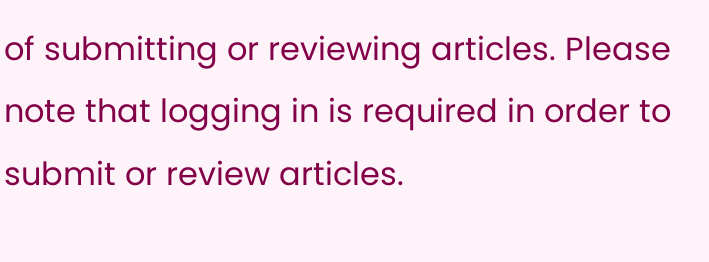of submitting or reviewing articles. Please note that logging in is required in order to submit or review articles.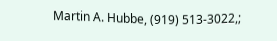Martin A. Hubbe, (919) 513-3022,;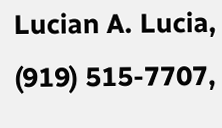Lucian A. Lucia, (919) 515-7707,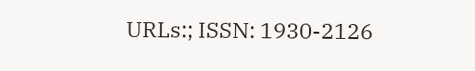URLs:; ISSN: 1930-2126